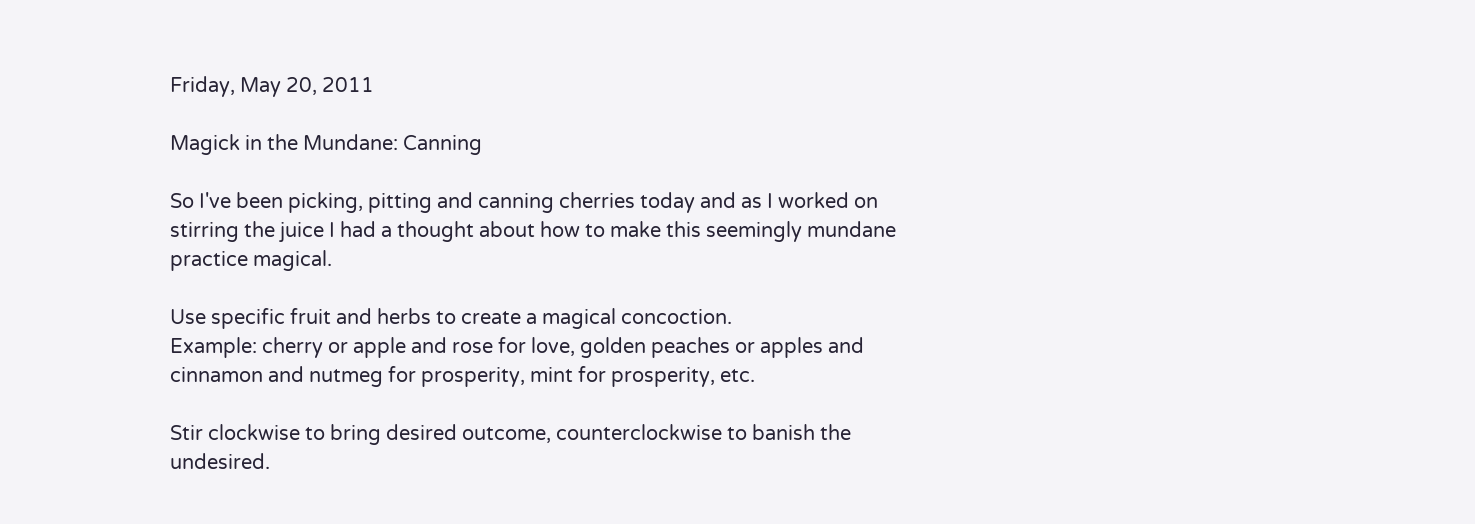Friday, May 20, 2011

Magick in the Mundane: Canning

So I've been picking, pitting and canning cherries today and as I worked on stirring the juice I had a thought about how to make this seemingly mundane practice magical.

Use specific fruit and herbs to create a magical concoction.
Example: cherry or apple and rose for love, golden peaches or apples and cinnamon and nutmeg for prosperity, mint for prosperity, etc.

Stir clockwise to bring desired outcome, counterclockwise to banish the undesired.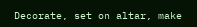Decorate, set on altar, make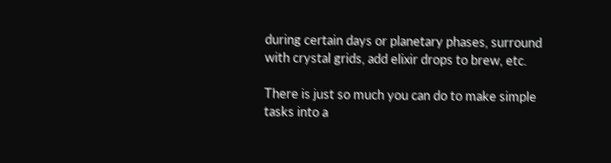during certain days or planetary phases, surround with crystal grids, add elixir drops to brew, etc.

There is just so much you can do to make simple tasks into a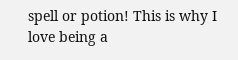spell or potion! This is why I love being a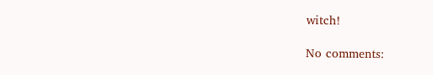witch!

No comments: